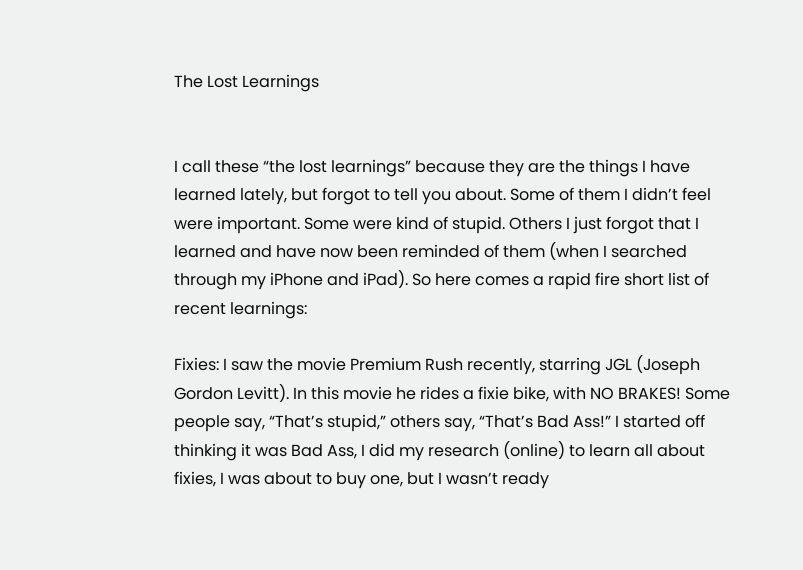The Lost Learnings


I call these “the lost learnings” because they are the things I have learned lately, but forgot to tell you about. Some of them I didn’t feel were important. Some were kind of stupid. Others I just forgot that I learned and have now been reminded of them (when I searched through my iPhone and iPad). So here comes a rapid fire short list of recent learnings:

Fixies: I saw the movie Premium Rush recently, starring JGL (Joseph Gordon Levitt). In this movie he rides a fixie bike, with NO BRAKES! Some people say, “That’s stupid,” others say, “That’s Bad Ass!” I started off thinking it was Bad Ass, I did my research (online) to learn all about fixies, I was about to buy one, but I wasn’t ready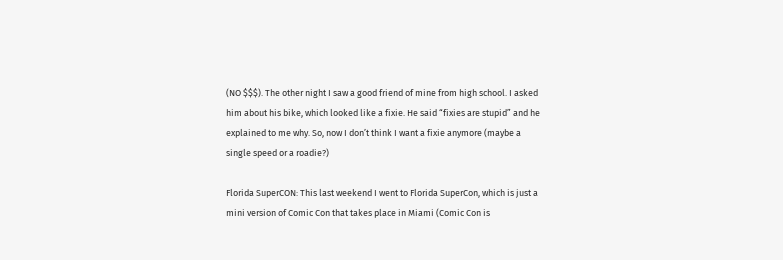(NO $$$). The other night I saw a good friend of mine from high school. I asked him about his bike, which looked like a fixie. He said “fixies are stupid” and he explained to me why. So, now I don’t think I want a fixie anymore (maybe a single speed or a roadie?)

Florida SuperCON: This last weekend I went to Florida SuperCon, which is just a mini version of Comic Con that takes place in Miami (Comic Con is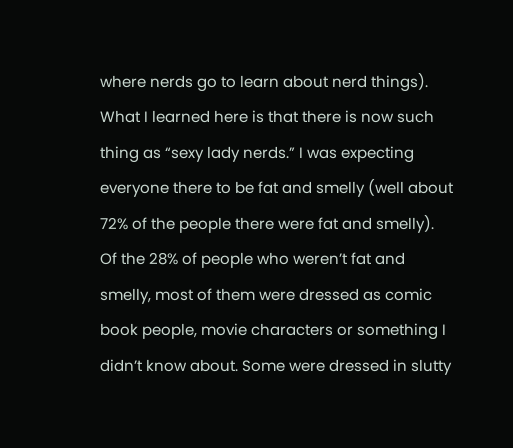where nerds go to learn about nerd things). What I learned here is that there is now such thing as “sexy lady nerds.” I was expecting everyone there to be fat and smelly (well about 72% of the people there were fat and smelly). Of the 28% of people who weren’t fat and smelly, most of them were dressed as comic book people, movie characters or something I didn’t know about. Some were dressed in slutty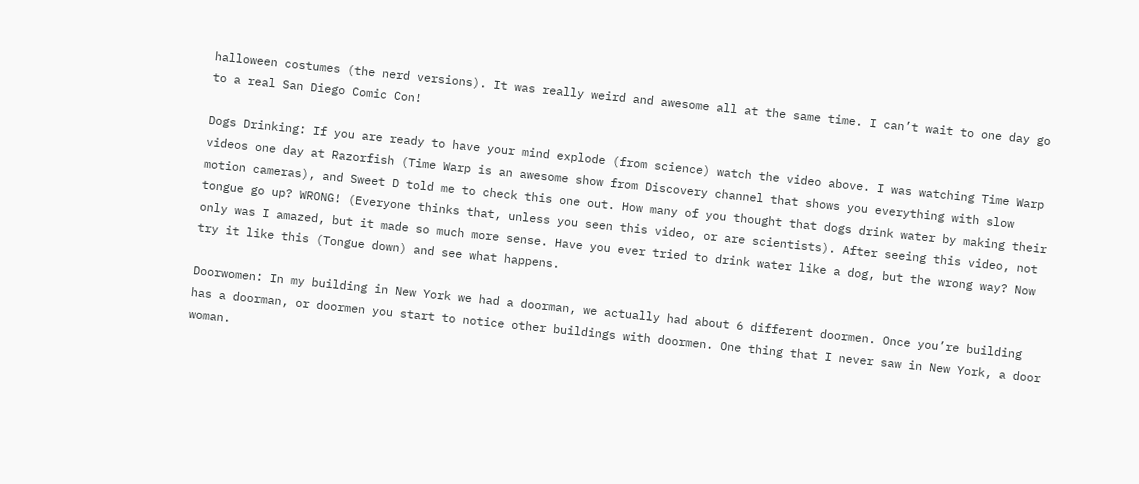halloween costumes (the nerd versions). It was really weird and awesome all at the same time. I can’t wait to one day go to a real San Diego Comic Con!

Dogs Drinking: If you are ready to have your mind explode (from science) watch the video above. I was watching Time Warp videos one day at Razorfish (Time Warp is an awesome show from Discovery channel that shows you everything with slow motion cameras), and Sweet D told me to check this one out. How many of you thought that dogs drink water by making their tongue go up? WRONG! (Everyone thinks that, unless you seen this video, or are scientists). After seeing this video, not only was I amazed, but it made so much more sense. Have you ever tried to drink water like a dog, but the wrong way? Now try it like this (Tongue down) and see what happens.

Doorwomen: In my building in New York we had a doorman, we actually had about 6 different doormen. Once you’re building has a doorman, or doormen you start to notice other buildings with doormen. One thing that I never saw in New York, a door woman.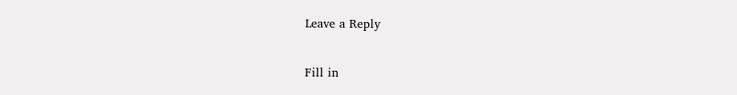Leave a Reply

Fill in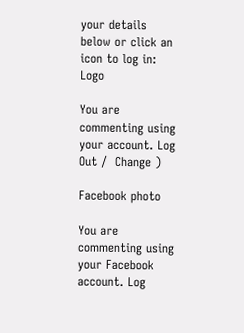your details below or click an icon to log in: Logo

You are commenting using your account. Log Out /  Change )

Facebook photo

You are commenting using your Facebook account. Log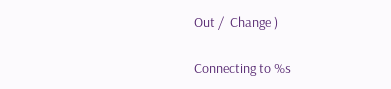Out /  Change )

Connecting to %s